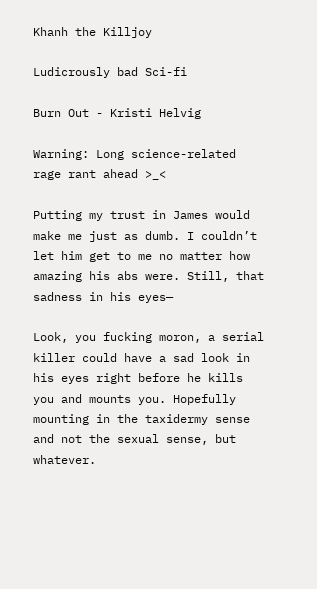Khanh the Killjoy

Ludicrously bad Sci-fi

Burn Out - Kristi Helvig

Warning: Long science-related rage rant ahead >_<

Putting my trust in James would make me just as dumb. I couldn’t let him get to me no matter how amazing his abs were. Still, that sadness in his eyes—

Look, you fucking moron, a serial killer could have a sad look in his eyes right before he kills you and mounts you. Hopefully mounting in the taxidermy sense and not the sexual sense, but whatever.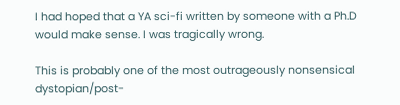I had hoped that a YA sci-fi written by someone with a Ph.D would make sense. I was tragically wrong.

This is probably one of the most outrageously nonsensical dystopian/post-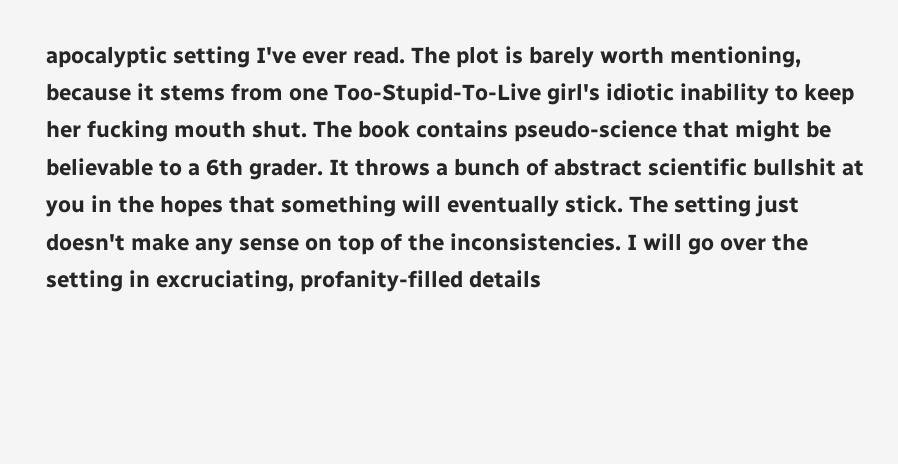apocalyptic setting I've ever read. The plot is barely worth mentioning, because it stems from one Too-Stupid-To-Live girl's idiotic inability to keep her fucking mouth shut. The book contains pseudo-science that might be believable to a 6th grader. It throws a bunch of abstract scientific bullshit at you in the hopes that something will eventually stick. The setting just doesn't make any sense on top of the inconsistencies. I will go over the setting in excruciating, profanity-filled details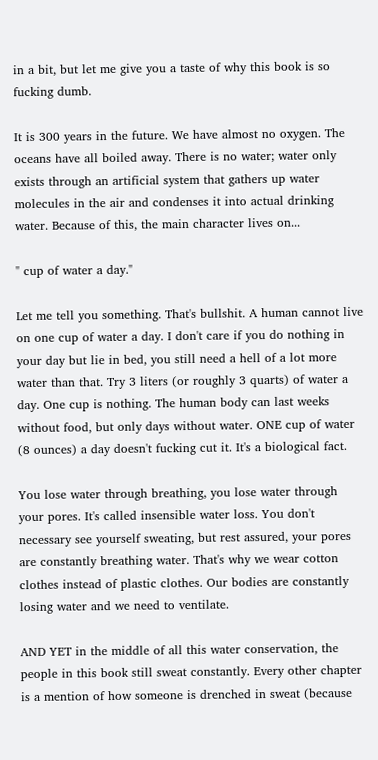in a bit, but let me give you a taste of why this book is so fucking dumb.

It is 300 years in the future. We have almost no oxygen. The oceans have all boiled away. There is no water; water only exists through an artificial system that gathers up water molecules in the air and condenses it into actual drinking water. Because of this, the main character lives on...

" cup of water a day."

Let me tell you something. That's bullshit. A human cannot live on one cup of water a day. I don't care if you do nothing in your day but lie in bed, you still need a hell of a lot more water than that. Try 3 liters (or roughly 3 quarts) of water a day. One cup is nothing. The human body can last weeks without food, but only days without water. ONE cup of water (8 ounces) a day doesn't fucking cut it. It's a biological fact.

You lose water through breathing, you lose water through your pores. It's called insensible water loss. You don't necessary see yourself sweating, but rest assured, your pores are constantly breathing water. That's why we wear cotton clothes instead of plastic clothes. Our bodies are constantly losing water and we need to ventilate.

AND YET in the middle of all this water conservation, the people in this book still sweat constantly. Every other chapter is a mention of how someone is drenched in sweat (because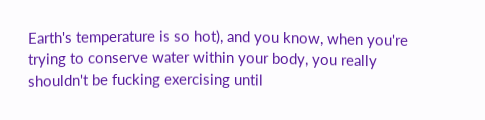Earth's temperature is so hot), and you know, when you're trying to conserve water within your body, you really shouldn't be fucking exercising until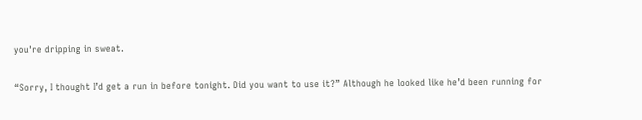you're dripping in sweat.

“Sorry, I thought I’d get a run in before tonight. Did you want to use it?” Although he looked like he’d been running for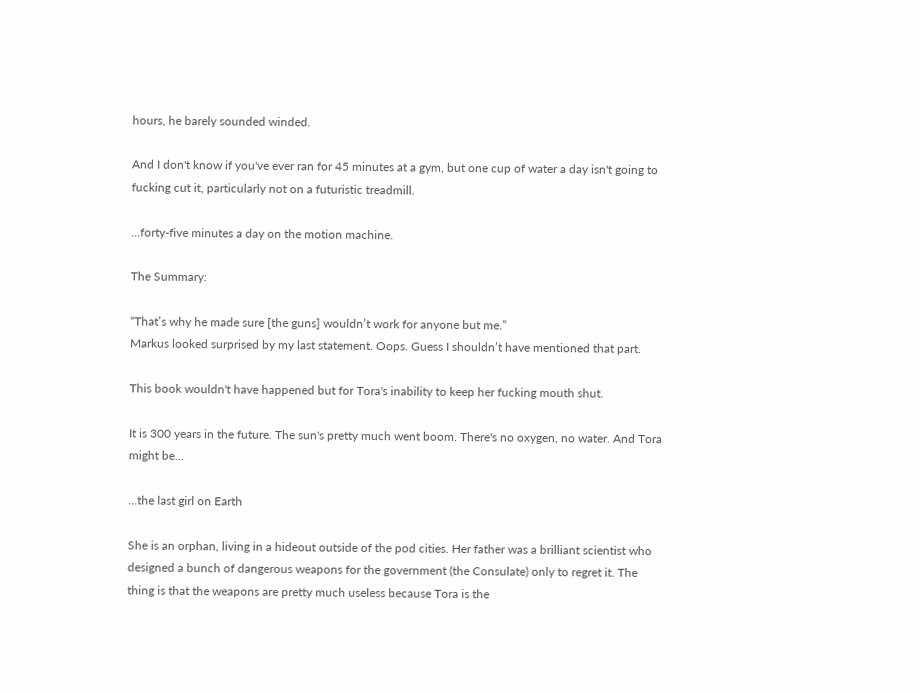hours, he barely sounded winded.

And I don't know if you've ever ran for 45 minutes at a gym, but one cup of water a day isn't going to fucking cut it, particularly not on a futuristic treadmill.

...forty-five minutes a day on the motion machine.

The Summary:

“That’s why he made sure [the guns] wouldn’t work for anyone but me.”
Markus looked surprised by my last statement. Oops. Guess I shouldn’t have mentioned that part.

This book wouldn't have happened but for Tora's inability to keep her fucking mouth shut.

It is 300 years in the future. The sun's pretty much went boom. There's no oxygen, no water. And Tora might be...

...the last girl on Earth

She is an orphan, living in a hideout outside of the pod cities. Her father was a brilliant scientist who designed a bunch of dangerous weapons for the government (the Consulate) only to regret it. The thing is that the weapons are pretty much useless because Tora is the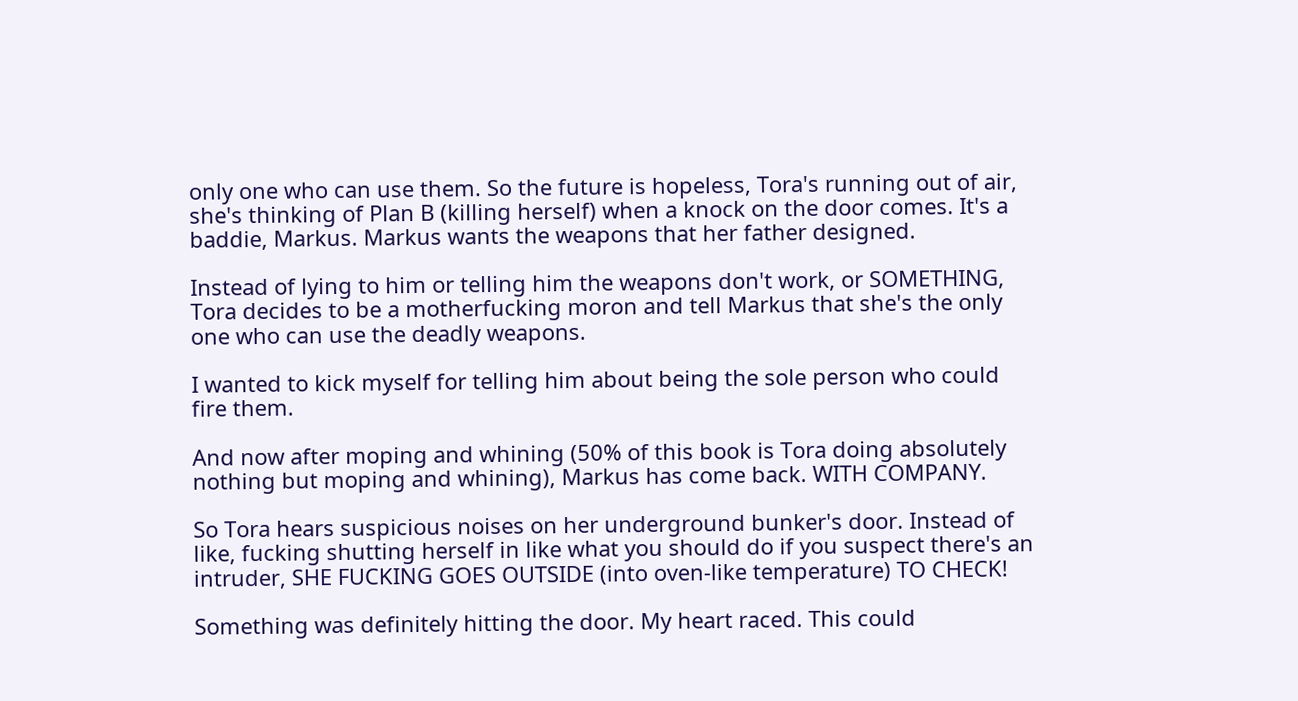only one who can use them. So the future is hopeless, Tora's running out of air, she's thinking of Plan B (killing herself) when a knock on the door comes. It's a baddie, Markus. Markus wants the weapons that her father designed.

Instead of lying to him or telling him the weapons don't work, or SOMETHING, Tora decides to be a motherfucking moron and tell Markus that she's the only one who can use the deadly weapons.

I wanted to kick myself for telling him about being the sole person who could fire them.

And now after moping and whining (50% of this book is Tora doing absolutely nothing but moping and whining), Markus has come back. WITH COMPANY.

So Tora hears suspicious noises on her underground bunker's door. Instead of like, fucking shutting herself in like what you should do if you suspect there's an intruder, SHE FUCKING GOES OUTSIDE (into oven-like temperature) TO CHECK!

Something was definitely hitting the door. My heart raced. This could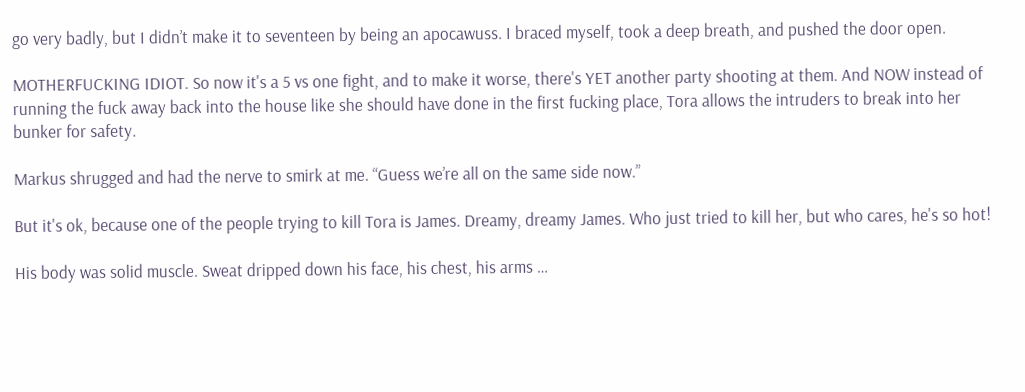go very badly, but I didn’t make it to seventeen by being an apocawuss. I braced myself, took a deep breath, and pushed the door open.

MOTHERFUCKING IDIOT. So now it's a 5 vs one fight, and to make it worse, there's YET another party shooting at them. And NOW instead of running the fuck away back into the house like she should have done in the first fucking place, Tora allows the intruders to break into her bunker for safety.

Markus shrugged and had the nerve to smirk at me. “Guess we’re all on the same side now.”

But it's ok, because one of the people trying to kill Tora is James. Dreamy, dreamy James. Who just tried to kill her, but who cares, he's so hot!

His body was solid muscle. Sweat dripped down his face, his chest, his arms …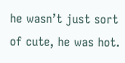he wasn’t just sort of cute, he was hot.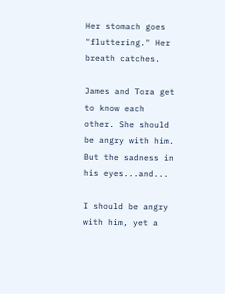Her stomach goes "fluttering." Her breath catches.

James and Tora get to know each other. She should be angry with him. But the sadness in his eyes...and...

I should be angry with him, yet a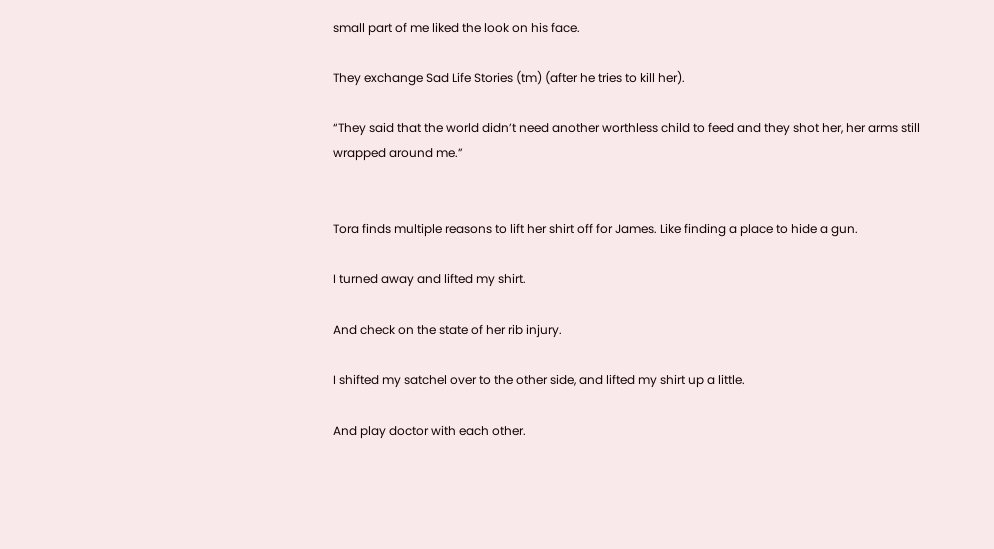small part of me liked the look on his face.

They exchange Sad Life Stories (tm) (after he tries to kill her).

“They said that the world didn’t need another worthless child to feed and they shot her, her arms still wrapped around me.”


Tora finds multiple reasons to lift her shirt off for James. Like finding a place to hide a gun.

I turned away and lifted my shirt.

And check on the state of her rib injury.

I shifted my satchel over to the other side, and lifted my shirt up a little.

And play doctor with each other.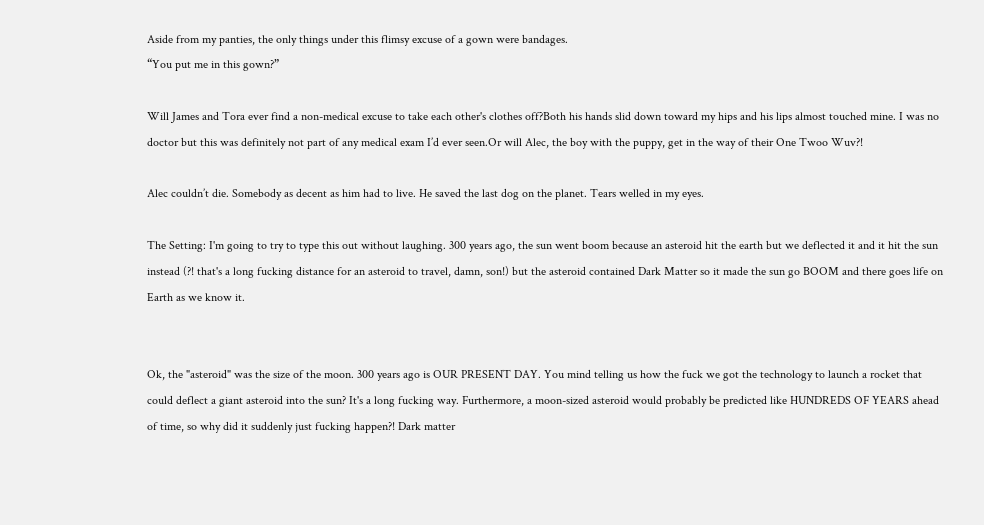Aside from my panties, the only things under this flimsy excuse of a gown were bandages.
“You put me in this gown?”

Will James and Tora ever find a non-medical excuse to take each other's clothes off?Both his hands slid down toward my hips and his lips almost touched mine. I was no doctor but this was definitely not part of any medical exam I’d ever seen.Or will Alec, the boy with the puppy, get in the way of their One Twoo Wuv?!

Alec couldn’t die. Somebody as decent as him had to live. He saved the last dog on the planet. Tears welled in my eyes.

The Setting: I'm going to try to type this out without laughing. 300 years ago, the sun went boom because an asteroid hit the earth but we deflected it and it hit the sun instead (?! that's a long fucking distance for an asteroid to travel, damn, son!) but the asteroid contained Dark Matter so it made the sun go BOOM and there goes life on Earth as we know it.


Ok, the "asteroid" was the size of the moon. 300 years ago is OUR PRESENT DAY. You mind telling us how the fuck we got the technology to launch a rocket that could deflect a giant asteroid into the sun? It's a long fucking way. Furthermore, a moon-sized asteroid would probably be predicted like HUNDREDS OF YEARS ahead of time, so why did it suddenly just fucking happen?! Dark matter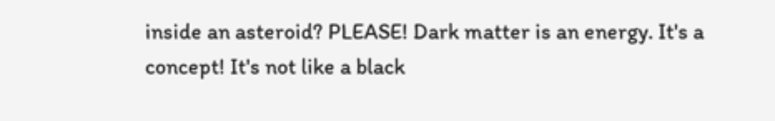inside an asteroid? PLEASE! Dark matter is an energy. It's a concept! It's not like a black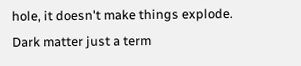hole, it doesn't make things explode. Dark matter just a term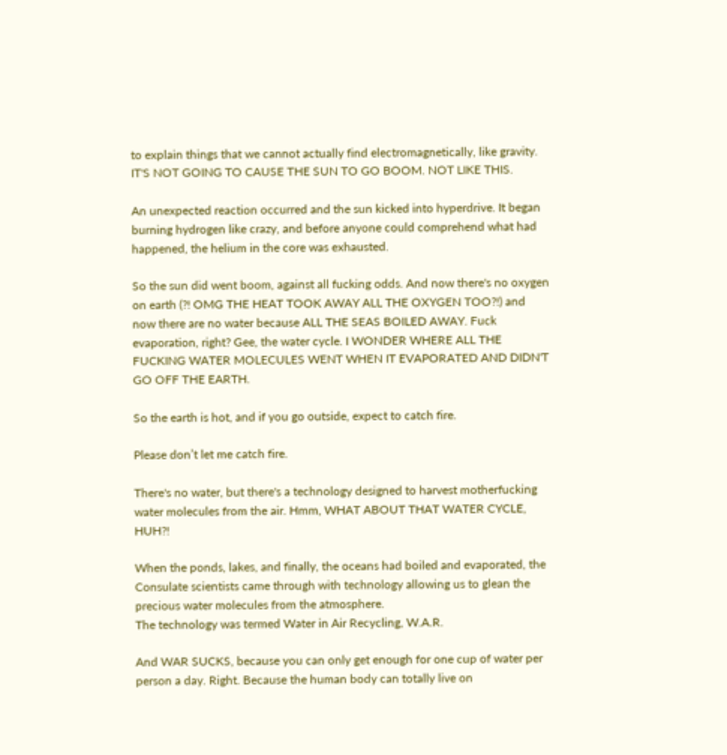to explain things that we cannot actually find electromagnetically, like gravity. IT'S NOT GOING TO CAUSE THE SUN TO GO BOOM. NOT LIKE THIS.

An unexpected reaction occurred and the sun kicked into hyperdrive. It began burning hydrogen like crazy, and before anyone could comprehend what had happened, the helium in the core was exhausted.

So the sun did went boom, against all fucking odds. And now there's no oxygen on earth (?! OMG THE HEAT TOOK AWAY ALL THE OXYGEN TOO?!) and now there are no water because ALL THE SEAS BOILED AWAY. Fuck evaporation, right? Gee, the water cycle. I WONDER WHERE ALL THE FUCKING WATER MOLECULES WENT WHEN IT EVAPORATED AND DIDN'T GO OFF THE EARTH.

So the earth is hot, and if you go outside, expect to catch fire.

Please don’t let me catch fire.

There's no water, but there's a technology designed to harvest motherfucking water molecules from the air. Hmm, WHAT ABOUT THAT WATER CYCLE, HUH?!

When the ponds, lakes, and finally, the oceans had boiled and evaporated, the Consulate scientists came through with technology allowing us to glean the precious water molecules from the atmosphere.
The technology was termed Water in Air Recycling, W.A.R.

And WAR SUCKS, because you can only get enough for one cup of water per person a day. Right. Because the human body can totally live on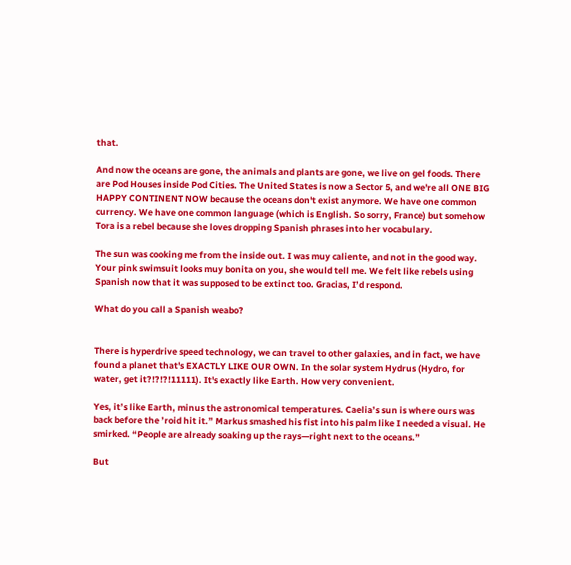that.

And now the oceans are gone, the animals and plants are gone, we live on gel foods. There are Pod Houses inside Pod Cities. The United States is now a Sector 5, and we're all ONE BIG HAPPY CONTINENT NOW because the oceans don't exist anymore. We have one common currency. We have one common language (which is English. So sorry, France) but somehow Tora is a rebel because she loves dropping Spanish phrases into her vocabulary.

The sun was cooking me from the inside out. I was muy caliente, and not in the good way.
Your pink swimsuit looks muy bonita on you, she would tell me. We felt like rebels using Spanish now that it was supposed to be extinct too. Gracias, I’d respond.

What do you call a Spanish weabo?


There is hyperdrive speed technology, we can travel to other galaxies, and in fact, we have found a planet that's EXACTLY LIKE OUR OWN. In the solar system Hydrus (Hydro, for water, get it?!?!?!11111). It's exactly like Earth. How very convenient.

Yes, it’s like Earth, minus the astronomical temperatures. Caelia’s sun is where ours was back before the ’roid hit it.” Markus smashed his fist into his palm like I needed a visual. He smirked. “People are already soaking up the rays—right next to the oceans.”

But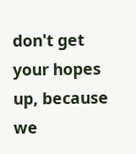don't get your hopes up, because we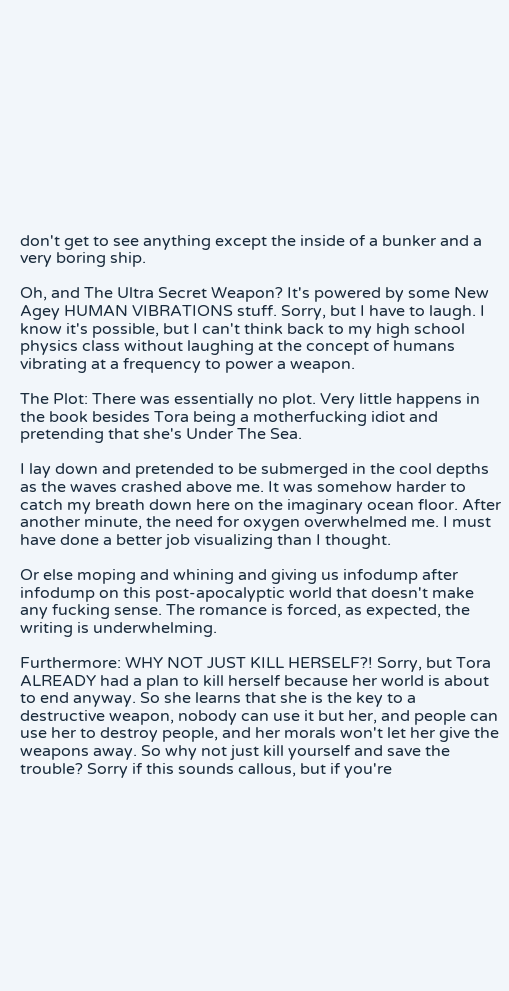don't get to see anything except the inside of a bunker and a very boring ship.

Oh, and The Ultra Secret Weapon? It's powered by some New Agey HUMAN VIBRATIONS stuff. Sorry, but I have to laugh. I know it's possible, but I can't think back to my high school physics class without laughing at the concept of humans vibrating at a frequency to power a weapon.

The Plot: There was essentially no plot. Very little happens in the book besides Tora being a motherfucking idiot and pretending that she's Under The Sea.

I lay down and pretended to be submerged in the cool depths as the waves crashed above me. It was somehow harder to catch my breath down here on the imaginary ocean floor. After another minute, the need for oxygen overwhelmed me. I must have done a better job visualizing than I thought.

Or else moping and whining and giving us infodump after infodump on this post-apocalyptic world that doesn't make any fucking sense. The romance is forced, as expected, the writing is underwhelming.

Furthermore: WHY NOT JUST KILL HERSELF?! Sorry, but Tora ALREADY had a plan to kill herself because her world is about to end anyway. So she learns that she is the key to a destructive weapon, nobody can use it but her, and people can use her to destroy people, and her morals won't let her give the weapons away. So why not just kill yourself and save the trouble? Sorry if this sounds callous, but if you're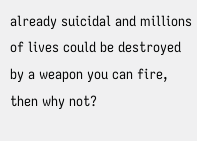already suicidal and millions of lives could be destroyed by a weapon you can fire, then why not?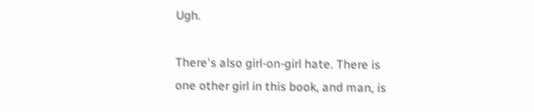Ugh.

There's also girl-on-girl hate. There is one other girl in this book, and man, is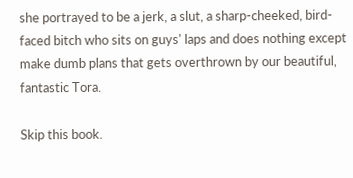she portrayed to be a jerk, a slut, a sharp-cheeked, bird-faced bitch who sits on guys' laps and does nothing except make dumb plans that gets overthrown by our beautiful, fantastic Tora.

Skip this book.